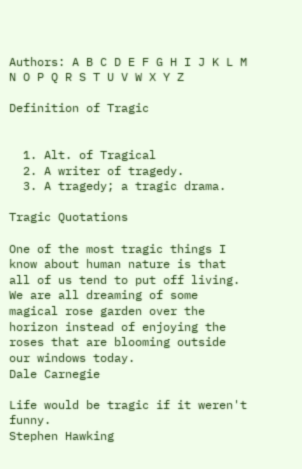Authors: A B C D E F G H I J K L M N O P Q R S T U V W X Y Z

Definition of Tragic


  1. Alt. of Tragical
  2. A writer of tragedy.
  3. A tragedy; a tragic drama.

Tragic Quotations

One of the most tragic things I know about human nature is that all of us tend to put off living. We are all dreaming of some magical rose garden over the horizon instead of enjoying the roses that are blooming outside our windows today.
Dale Carnegie

Life would be tragic if it weren't funny.
Stephen Hawking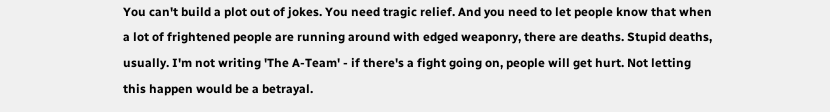You can't build a plot out of jokes. You need tragic relief. And you need to let people know that when a lot of frightened people are running around with edged weaponry, there are deaths. Stupid deaths, usually. I'm not writing 'The A-Team' - if there's a fight going on, people will get hurt. Not letting this happen would be a betrayal.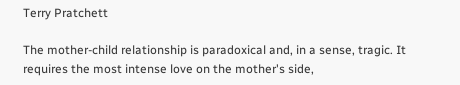Terry Pratchett

The mother-child relationship is paradoxical and, in a sense, tragic. It requires the most intense love on the mother's side,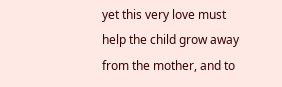yet this very love must help the child grow away from the mother, and to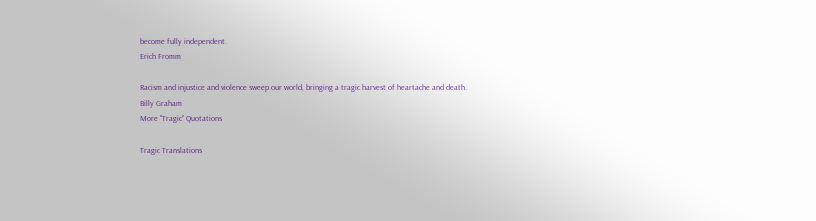become fully independent.
Erich Fromm

Racism and injustice and violence sweep our world, bringing a tragic harvest of heartache and death.
Billy Graham
More "Tragic" Quotations

Tragic Translations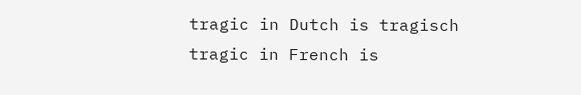tragic in Dutch is tragisch
tragic in French is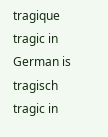tragique
tragic in German is tragisch
tragic in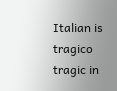Italian is tragico
tragic in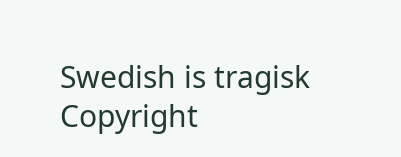Swedish is tragisk
Copyright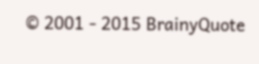© 2001 - 2015 BrainyQuote